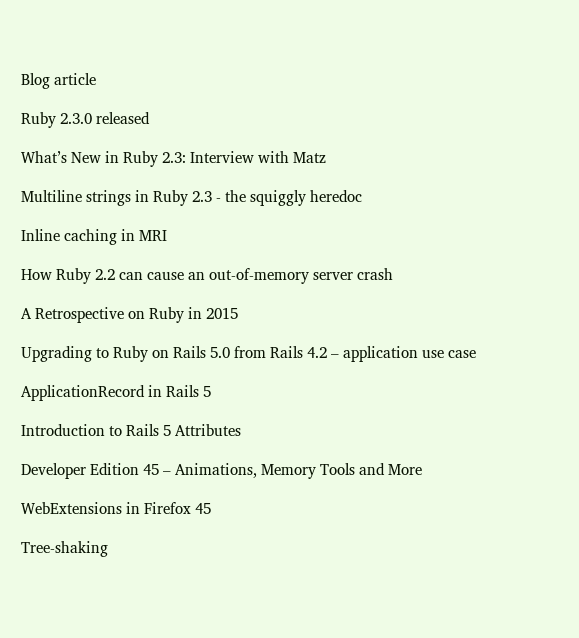Blog article

Ruby 2.3.0 released

What’s New in Ruby 2.3: Interview with Matz

Multiline strings in Ruby 2.3 - the squiggly heredoc

Inline caching in MRI

How Ruby 2.2 can cause an out-of-memory server crash

A Retrospective on Ruby in 2015

Upgrading to Ruby on Rails 5.0 from Rails 4.2 – application use case

ApplicationRecord in Rails 5

Introduction to Rails 5 Attributes

Developer Edition 45 – Animations, Memory Tools and More

WebExtensions in Firefox 45

Tree-shaking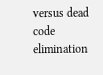versus dead code elimination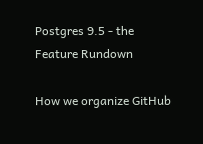Postgres 9.5 - the Feature Rundown

How we organize GitHub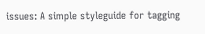issues: A simple styleguide for tagging